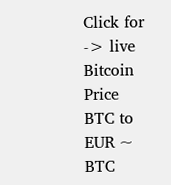Click for -> live Bitcoin Price
BTC to EUR ~ BTC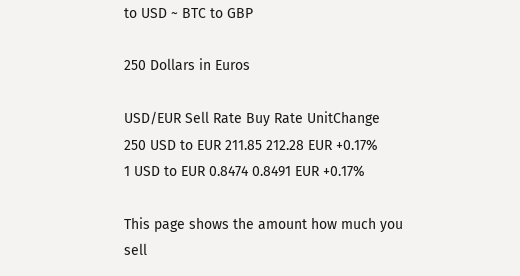to USD ~ BTC to GBP

250 Dollars in Euros

USD/EUR Sell Rate Buy Rate UnitChange
250 USD to EUR 211.85 212.28 EUR +0.17%
1 USD to EUR 0.8474 0.8491 EUR +0.17%

This page shows the amount how much you sell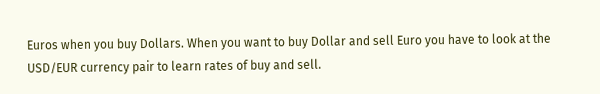Euros when you buy Dollars. When you want to buy Dollar and sell Euro you have to look at the USD/EUR currency pair to learn rates of buy and sell.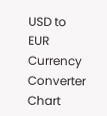USD to EUR Currency Converter Chart